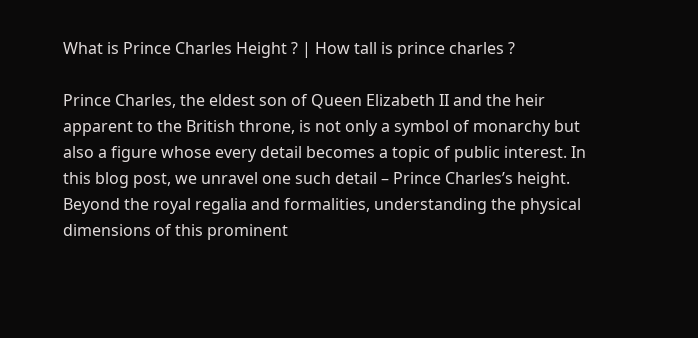What is Prince Charles Height ? | How tall is prince charles ?

Prince Charles, the eldest son of Queen Elizabeth II and the heir apparent to the British throne, is not only a symbol of monarchy but also a figure whose every detail becomes a topic of public interest. In this blog post, we unravel one such detail – Prince Charles’s height. Beyond the royal regalia and formalities, understanding the physical dimensions of this prominent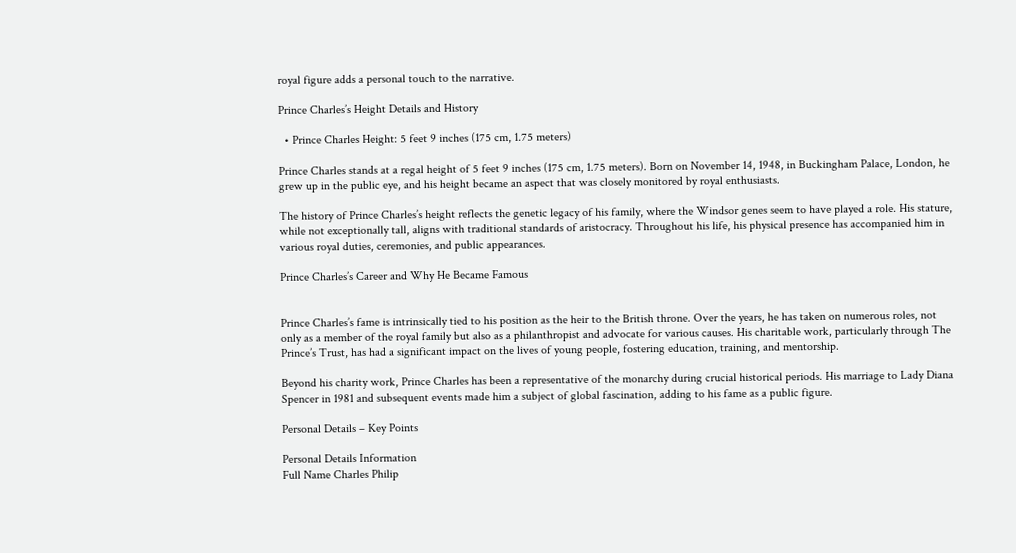royal figure adds a personal touch to the narrative.

Prince Charles’s Height Details and History

  • Prince Charles Height: 5 feet 9 inches (175 cm, 1.75 meters)

Prince Charles stands at a regal height of 5 feet 9 inches (175 cm, 1.75 meters). Born on November 14, 1948, in Buckingham Palace, London, he grew up in the public eye, and his height became an aspect that was closely monitored by royal enthusiasts.

The history of Prince Charles’s height reflects the genetic legacy of his family, where the Windsor genes seem to have played a role. His stature, while not exceptionally tall, aligns with traditional standards of aristocracy. Throughout his life, his physical presence has accompanied him in various royal duties, ceremonies, and public appearances.

Prince Charles’s Career and Why He Became Famous


Prince Charles’s fame is intrinsically tied to his position as the heir to the British throne. Over the years, he has taken on numerous roles, not only as a member of the royal family but also as a philanthropist and advocate for various causes. His charitable work, particularly through The Prince’s Trust, has had a significant impact on the lives of young people, fostering education, training, and mentorship.

Beyond his charity work, Prince Charles has been a representative of the monarchy during crucial historical periods. His marriage to Lady Diana Spencer in 1981 and subsequent events made him a subject of global fascination, adding to his fame as a public figure.

Personal Details – Key Points

Personal Details Information
Full Name Charles Philip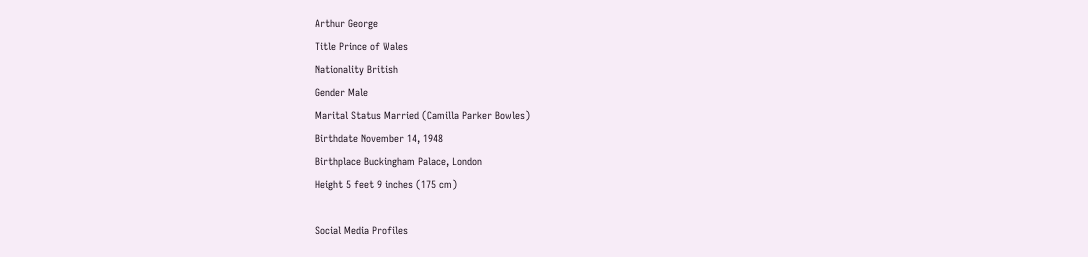Arthur George
Title Prince of Wales
Nationality British
Gender Male
Marital Status Married (Camilla Parker Bowles)
Birthdate November 14, 1948
Birthplace Buckingham Palace, London
Height 5 feet 9 inches (175 cm)

Social Media Profiles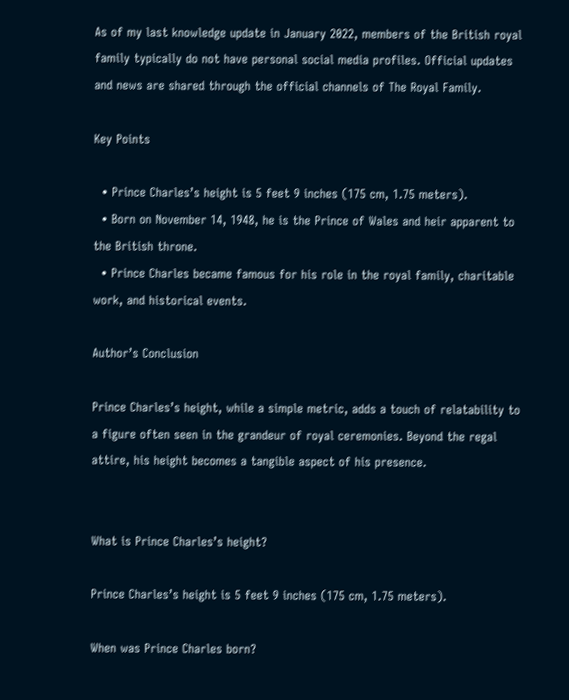As of my last knowledge update in January 2022, members of the British royal family typically do not have personal social media profiles. Official updates and news are shared through the official channels of The Royal Family.

Key Points

  • Prince Charles’s height is 5 feet 9 inches (175 cm, 1.75 meters).
  • Born on November 14, 1948, he is the Prince of Wales and heir apparent to the British throne.
  • Prince Charles became famous for his role in the royal family, charitable work, and historical events.

Author’s Conclusion

Prince Charles’s height, while a simple metric, adds a touch of relatability to a figure often seen in the grandeur of royal ceremonies. Beyond the regal attire, his height becomes a tangible aspect of his presence.


What is Prince Charles’s height?

Prince Charles’s height is 5 feet 9 inches (175 cm, 1.75 meters).

When was Prince Charles born?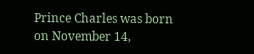Prince Charles was born on November 14,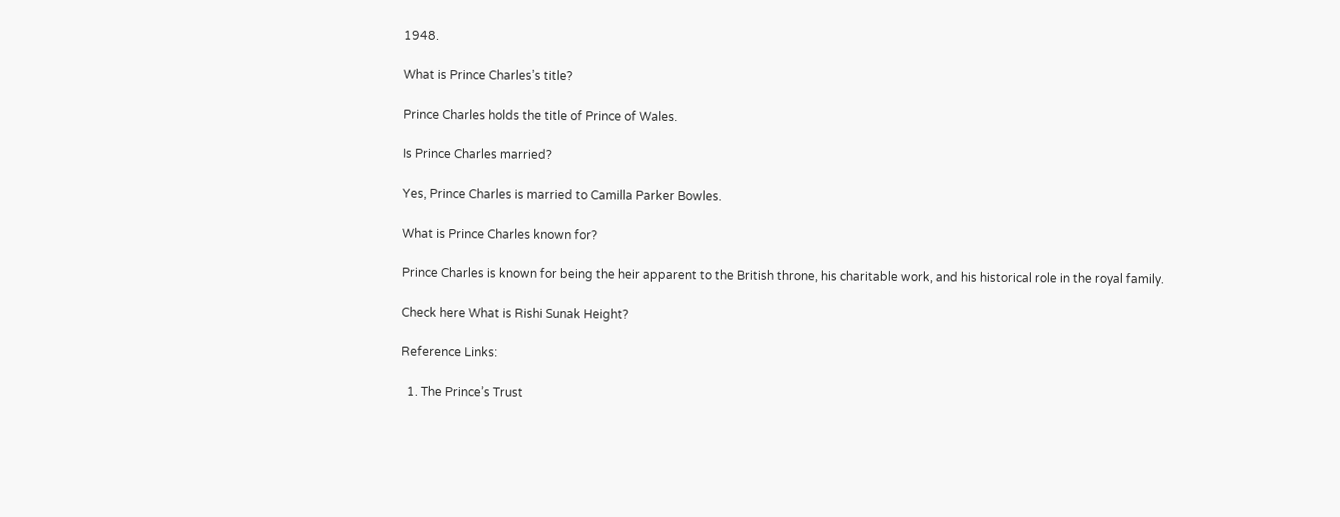1948.

What is Prince Charles’s title?

Prince Charles holds the title of Prince of Wales.

Is Prince Charles married?

Yes, Prince Charles is married to Camilla Parker Bowles.

What is Prince Charles known for?

Prince Charles is known for being the heir apparent to the British throne, his charitable work, and his historical role in the royal family.

Check here What is Rishi Sunak Height?

Reference Links:

  1. The Prince’s Trust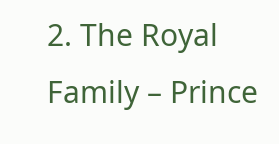2. The Royal Family – Prince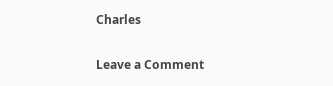Charles

Leave a Comment